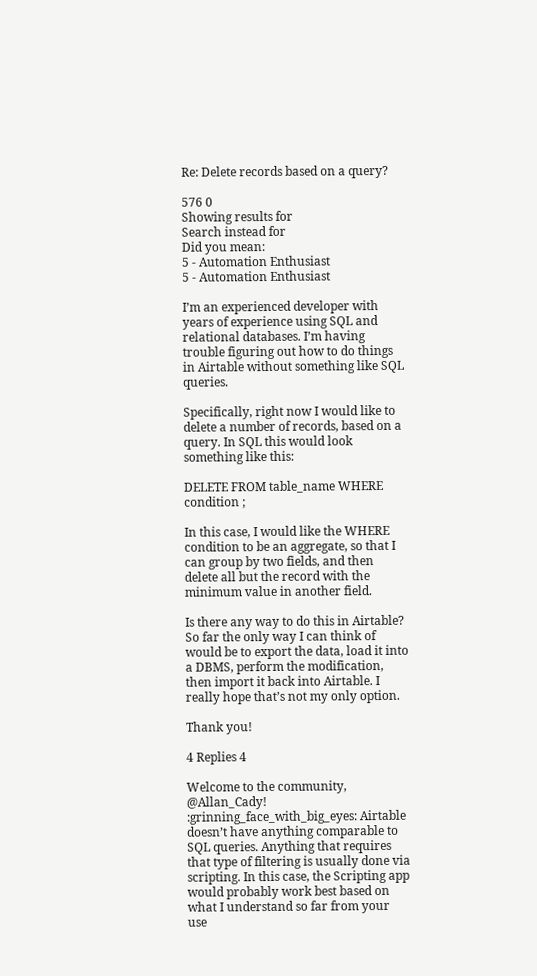Re: Delete records based on a query?

576 0
Showing results for
Search instead for
Did you mean:
5 - Automation Enthusiast
5 - Automation Enthusiast

I’m an experienced developer with years of experience using SQL and relational databases. I’m having trouble figuring out how to do things in Airtable without something like SQL queries.

Specifically, right now I would like to delete a number of records, based on a query. In SQL this would look something like this:

DELETE FROM table_name WHERE condition ;

In this case, I would like the WHERE condition to be an aggregate, so that I can group by two fields, and then delete all but the record with the minimum value in another field.

Is there any way to do this in Airtable? So far the only way I can think of would be to export the data, load it into a DBMS, perform the modification, then import it back into Airtable. I really hope that’s not my only option.

Thank you!

4 Replies 4

Welcome to the community, @Allan_Cady! :grinning_face_with_big_eyes: Airtable doesn’t have anything comparable to SQL queries. Anything that requires that type of filtering is usually done via scripting. In this case, the Scripting app would probably work best based on what I understand so far from your use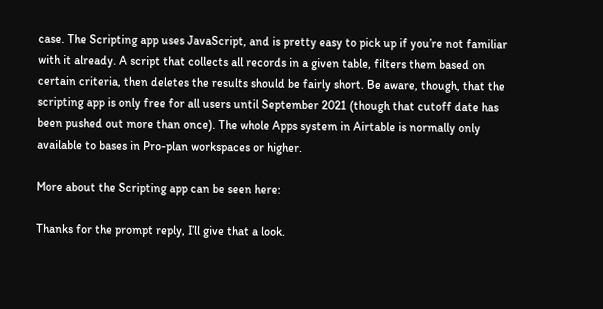case. The Scripting app uses JavaScript, and is pretty easy to pick up if you’re not familiar with it already. A script that collects all records in a given table, filters them based on certain criteria, then deletes the results should be fairly short. Be aware, though, that the scripting app is only free for all users until September 2021 (though that cutoff date has been pushed out more than once). The whole Apps system in Airtable is normally only available to bases in Pro-plan workspaces or higher.

More about the Scripting app can be seen here:

Thanks for the prompt reply, I’ll give that a look.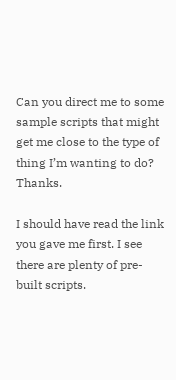Can you direct me to some sample scripts that might get me close to the type of thing I’m wanting to do? Thanks.

I should have read the link you gave me first. I see there are plenty of pre-built scripts.